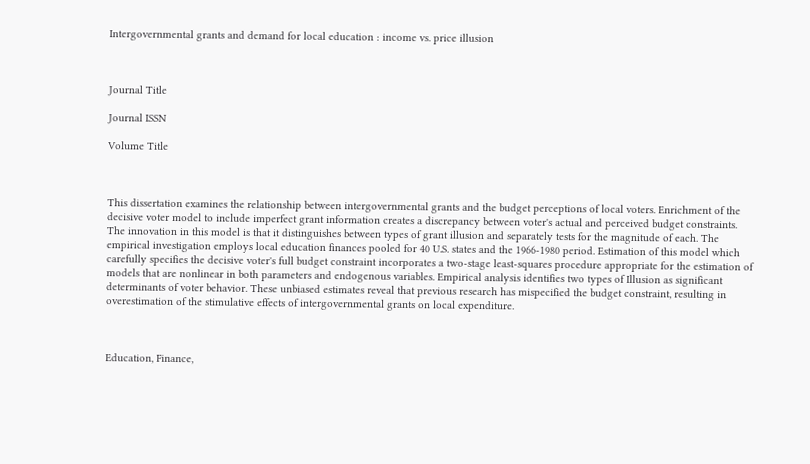Intergovernmental grants and demand for local education : income vs. price illusion



Journal Title

Journal ISSN

Volume Title



This dissertation examines the relationship between intergovernmental grants and the budget perceptions of local voters. Enrichment of the decisive voter model to include imperfect grant information creates a discrepancy between voter's actual and perceived budget constraints. The innovation in this model is that it distinguishes between types of grant illusion and separately tests for the magnitude of each. The empirical investigation employs local education finances pooled for 40 U.S. states and the 1966-1980 period. Estimation of this model which carefully specifies the decisive voter's full budget constraint incorporates a two-stage least-squares procedure appropriate for the estimation of models that are nonlinear in both parameters and endogenous variables. Empirical analysis identifies two types of Illusion as significant determinants of voter behavior. These unbiased estimates reveal that previous research has mispecified the budget constraint, resulting in overestimation of the stimulative effects of intergovernmental grants on local expenditure.



Education, Finance,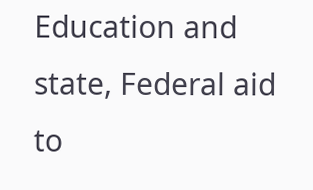Education and state, Federal aid to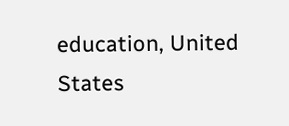education, United States